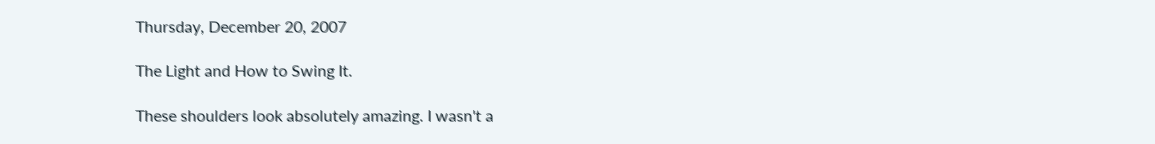Thursday, December 20, 2007

The Light and How to Swing It.

These shoulders look absolutely amazing. I wasn't a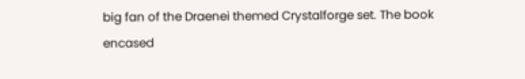big fan of the Draenei themed Crystalforge set. The book encased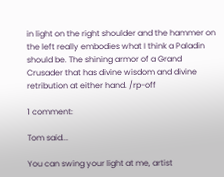in light on the right shoulder and the hammer on the left really embodies what I think a Paladin should be. The shining armor of a Grand Crusader that has divine wisdom and divine retribution at either hand. /rp-off

1 comment:

Tom said...

You can swing your light at me, artist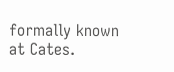formally known at Cates.